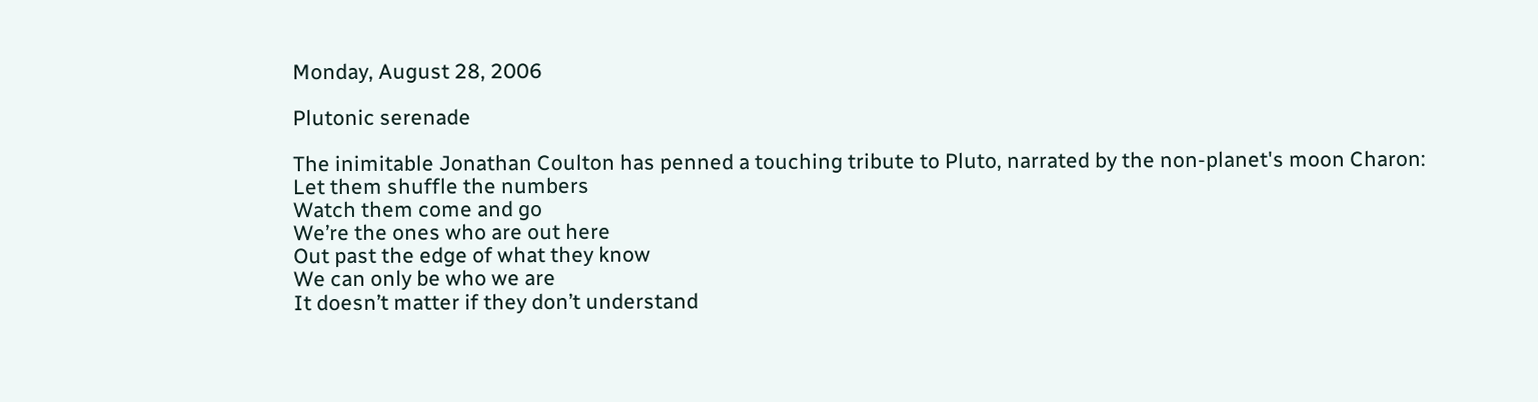Monday, August 28, 2006

Plutonic serenade

The inimitable Jonathan Coulton has penned a touching tribute to Pluto, narrated by the non-planet's moon Charon:
Let them shuffle the numbers
Watch them come and go
We’re the ones who are out here
Out past the edge of what they know
We can only be who we are
It doesn’t matter if they don’t understand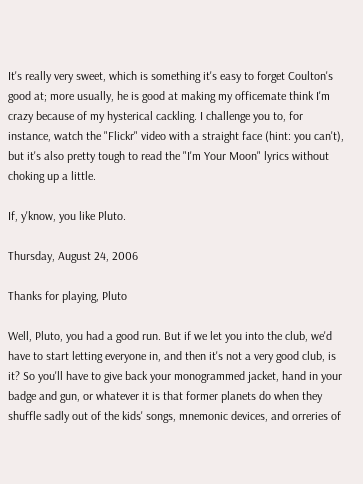It's really very sweet, which is something it's easy to forget Coulton's good at; more usually, he is good at making my officemate think I'm crazy because of my hysterical cackling. I challenge you to, for instance, watch the "Flickr" video with a straight face (hint: you can't), but it's also pretty tough to read the "I'm Your Moon" lyrics without choking up a little.

If, y'know, you like Pluto.

Thursday, August 24, 2006

Thanks for playing, Pluto

Well, Pluto, you had a good run. But if we let you into the club, we'd have to start letting everyone in, and then it's not a very good club, is it? So you'll have to give back your monogrammed jacket, hand in your badge and gun, or whatever it is that former planets do when they shuffle sadly out of the kids' songs, mnemonic devices, and orreries of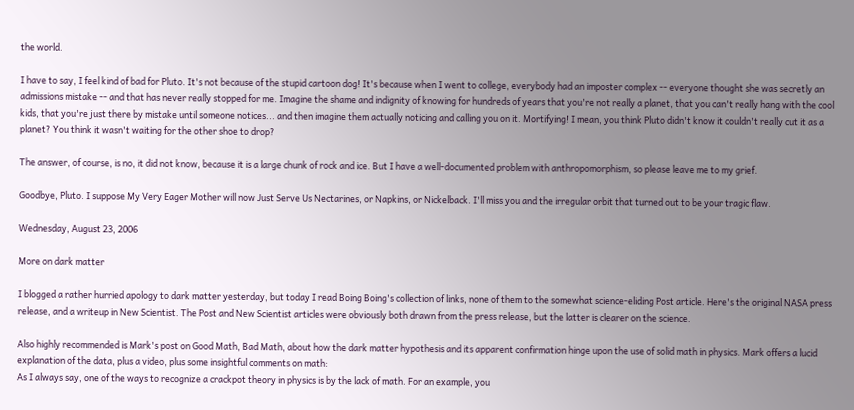the world.

I have to say, I feel kind of bad for Pluto. It's not because of the stupid cartoon dog! It's because when I went to college, everybody had an imposter complex -- everyone thought she was secretly an admissions mistake -- and that has never really stopped for me. Imagine the shame and indignity of knowing for hundreds of years that you're not really a planet, that you can't really hang with the cool kids, that you're just there by mistake until someone notices... and then imagine them actually noticing and calling you on it. Mortifying! I mean, you think Pluto didn't know it couldn't really cut it as a planet? You think it wasn't waiting for the other shoe to drop?

The answer, of course, is no, it did not know, because it is a large chunk of rock and ice. But I have a well-documented problem with anthropomorphism, so please leave me to my grief.

Goodbye, Pluto. I suppose My Very Eager Mother will now Just Serve Us Nectarines, or Napkins, or Nickelback. I'll miss you and the irregular orbit that turned out to be your tragic flaw.

Wednesday, August 23, 2006

More on dark matter

I blogged a rather hurried apology to dark matter yesterday, but today I read Boing Boing's collection of links, none of them to the somewhat science-eliding Post article. Here's the original NASA press release, and a writeup in New Scientist. The Post and New Scientist articles were obviously both drawn from the press release, but the latter is clearer on the science.

Also highly recommended is Mark's post on Good Math, Bad Math, about how the dark matter hypothesis and its apparent confirmation hinge upon the use of solid math in physics. Mark offers a lucid explanation of the data, plus a video, plus some insightful comments on math:
As I always say, one of the ways to recognize a crackpot theory in physics is by the lack of math. For an example, you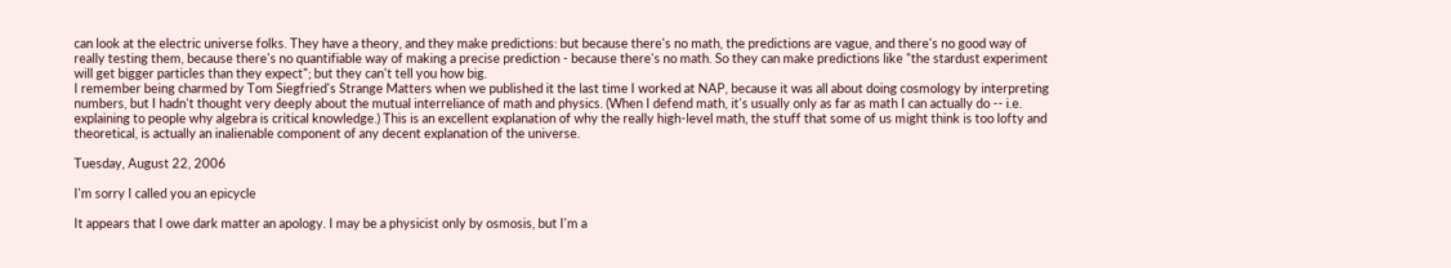can look at the electric universe folks. They have a theory, and they make predictions: but because there's no math, the predictions are vague, and there's no good way of really testing them, because there's no quantifiable way of making a precise prediction - because there's no math. So they can make predictions like "the stardust experiment will get bigger particles than they expect"; but they can't tell you how big.
I remember being charmed by Tom Siegfried's Strange Matters when we published it the last time I worked at NAP, because it was all about doing cosmology by interpreting numbers, but I hadn't thought very deeply about the mutual interreliance of math and physics. (When I defend math, it's usually only as far as math I can actually do -- i.e. explaining to people why algebra is critical knowledge.) This is an excellent explanation of why the really high-level math, the stuff that some of us might think is too lofty and theoretical, is actually an inalienable component of any decent explanation of the universe.

Tuesday, August 22, 2006

I'm sorry I called you an epicycle

It appears that I owe dark matter an apology. I may be a physicist only by osmosis, but I'm a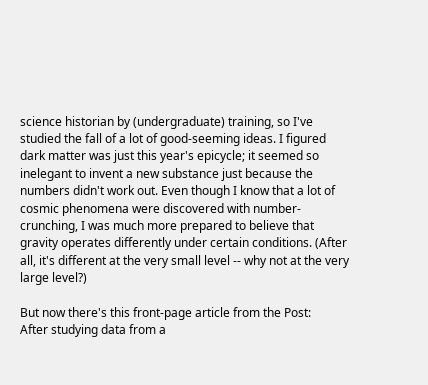science historian by (undergraduate) training, so I've studied the fall of a lot of good-seeming ideas. I figured dark matter was just this year's epicycle; it seemed so inelegant to invent a new substance just because the numbers didn't work out. Even though I know that a lot of cosmic phenomena were discovered with number-crunching, I was much more prepared to believe that gravity operates differently under certain conditions. (After all, it's different at the very small level -- why not at the very large level?)

But now there's this front-page article from the Post:
After studying data from a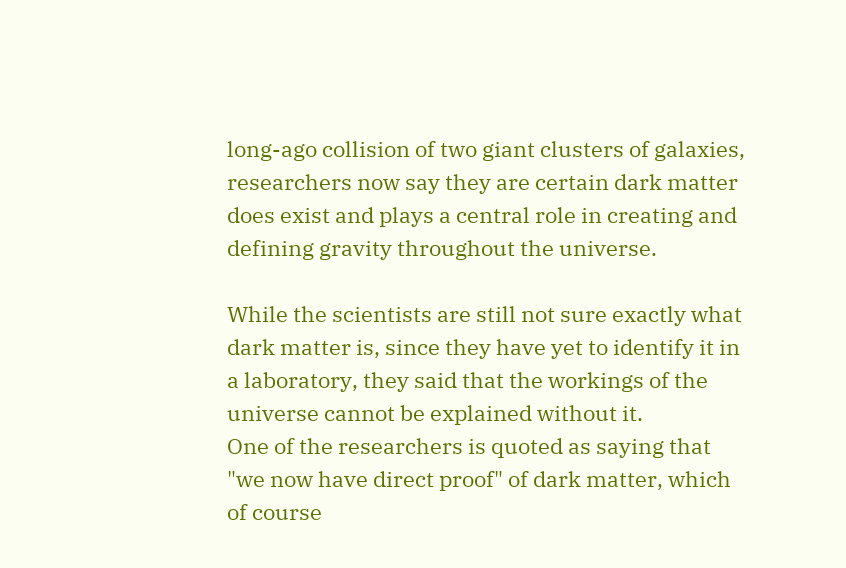long-ago collision of two giant clusters of galaxies, researchers now say they are certain dark matter does exist and plays a central role in creating and defining gravity throughout the universe.

While the scientists are still not sure exactly what dark matter is, since they have yet to identify it in a laboratory, they said that the workings of the universe cannot be explained without it.
One of the researchers is quoted as saying that "we now have direct proof" of dark matter, which of course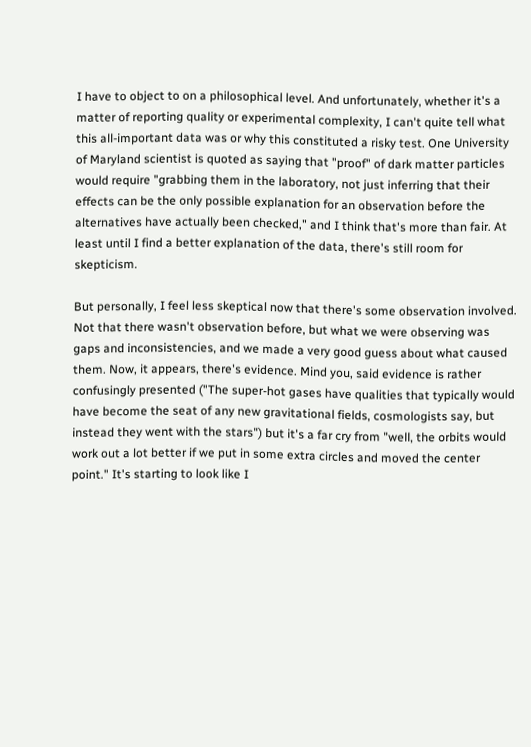I have to object to on a philosophical level. And unfortunately, whether it's a matter of reporting quality or experimental complexity, I can't quite tell what this all-important data was or why this constituted a risky test. One University of Maryland scientist is quoted as saying that "proof" of dark matter particles would require "grabbing them in the laboratory, not just inferring that their effects can be the only possible explanation for an observation before the alternatives have actually been checked," and I think that's more than fair. At least until I find a better explanation of the data, there's still room for skepticism.

But personally, I feel less skeptical now that there's some observation involved. Not that there wasn't observation before, but what we were observing was gaps and inconsistencies, and we made a very good guess about what caused them. Now, it appears, there's evidence. Mind you, said evidence is rather confusingly presented ("The super-hot gases have qualities that typically would have become the seat of any new gravitational fields, cosmologists say, but instead they went with the stars") but it's a far cry from "well, the orbits would work out a lot better if we put in some extra circles and moved the center point." It's starting to look like I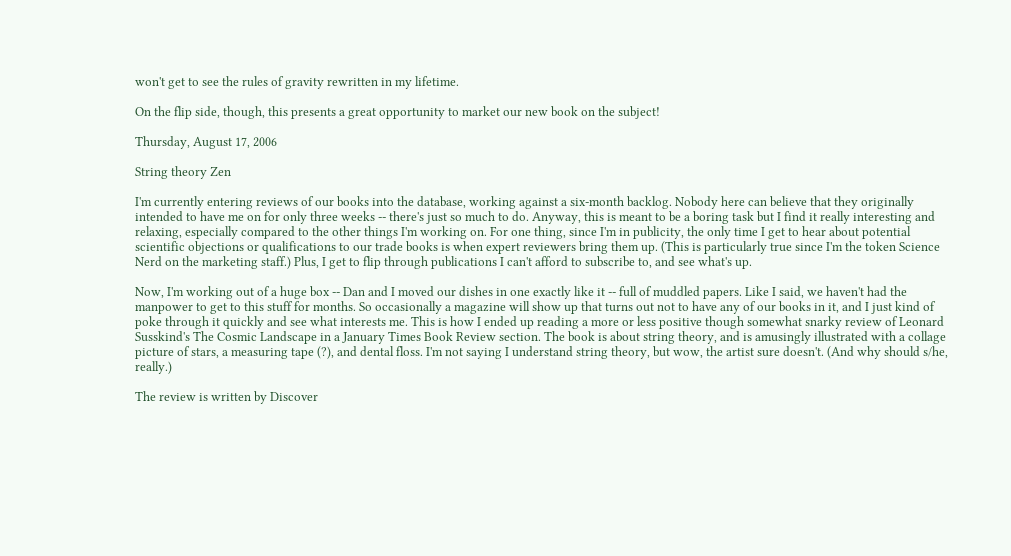won't get to see the rules of gravity rewritten in my lifetime.

On the flip side, though, this presents a great opportunity to market our new book on the subject!

Thursday, August 17, 2006

String theory Zen

I'm currently entering reviews of our books into the database, working against a six-month backlog. Nobody here can believe that they originally intended to have me on for only three weeks -- there's just so much to do. Anyway, this is meant to be a boring task but I find it really interesting and relaxing, especially compared to the other things I'm working on. For one thing, since I'm in publicity, the only time I get to hear about potential scientific objections or qualifications to our trade books is when expert reviewers bring them up. (This is particularly true since I'm the token Science Nerd on the marketing staff.) Plus, I get to flip through publications I can't afford to subscribe to, and see what's up.

Now, I'm working out of a huge box -- Dan and I moved our dishes in one exactly like it -- full of muddled papers. Like I said, we haven't had the manpower to get to this stuff for months. So occasionally a magazine will show up that turns out not to have any of our books in it, and I just kind of poke through it quickly and see what interests me. This is how I ended up reading a more or less positive though somewhat snarky review of Leonard Susskind's The Cosmic Landscape in a January Times Book Review section. The book is about string theory, and is amusingly illustrated with a collage picture of stars, a measuring tape (?), and dental floss. I'm not saying I understand string theory, but wow, the artist sure doesn't. (And why should s/he, really.)

The review is written by Discover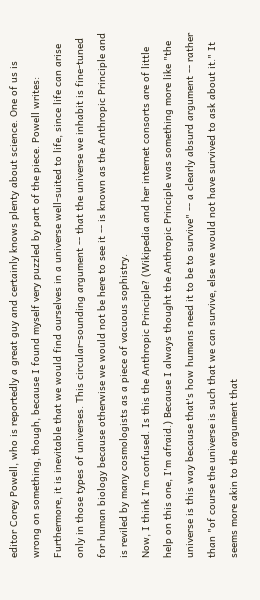editor Corey Powell, who is reportedly a great guy and certainly knows plenty about science. One of us is wrong on something, though, because I found myself very puzzled by part of the piece. Powell writes:
Furthermore, it is inevitable that we would find ourselves in a universe well-suited to life, since life can arise only in those types of universes. This circular-sounding argument -- that the universe we inhabit is fine-tuned for human biology because otherwise we would not be here to see it -- is known as the Anthropic Principle and is reviled by many cosmologists as a piece of vacuous sophistry.
Now, I think I'm confused. Is this the Anthropic Principle? (Wikipedia and her internet consorts are of little help on this one, I'm afraid.) Because I always thought the Anthropic Principle was something more like "the universe is this way because that's how humans need it to be to survive" -- a clearly absurd argument -- rather than "of course the universe is such that we can survive, else we would not have survived to ask about it." It seems more akin to the argument that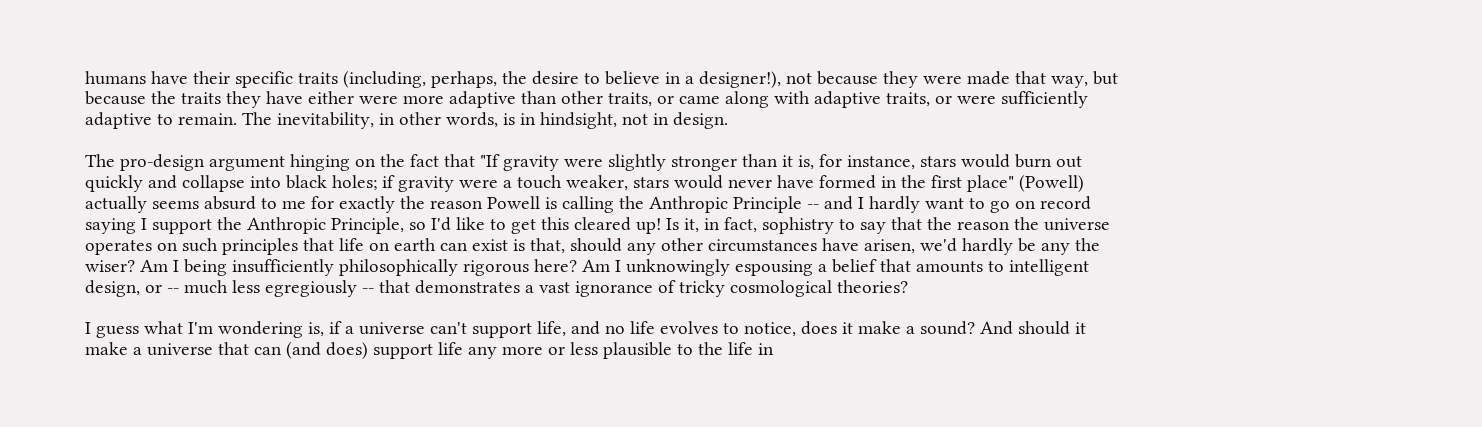humans have their specific traits (including, perhaps, the desire to believe in a designer!), not because they were made that way, but because the traits they have either were more adaptive than other traits, or came along with adaptive traits, or were sufficiently adaptive to remain. The inevitability, in other words, is in hindsight, not in design.

The pro-design argument hinging on the fact that "If gravity were slightly stronger than it is, for instance, stars would burn out quickly and collapse into black holes; if gravity were a touch weaker, stars would never have formed in the first place" (Powell) actually seems absurd to me for exactly the reason Powell is calling the Anthropic Principle -- and I hardly want to go on record saying I support the Anthropic Principle, so I'd like to get this cleared up! Is it, in fact, sophistry to say that the reason the universe operates on such principles that life on earth can exist is that, should any other circumstances have arisen, we'd hardly be any the wiser? Am I being insufficiently philosophically rigorous here? Am I unknowingly espousing a belief that amounts to intelligent design, or -- much less egregiously -- that demonstrates a vast ignorance of tricky cosmological theories?

I guess what I'm wondering is, if a universe can't support life, and no life evolves to notice, does it make a sound? And should it make a universe that can (and does) support life any more or less plausible to the life in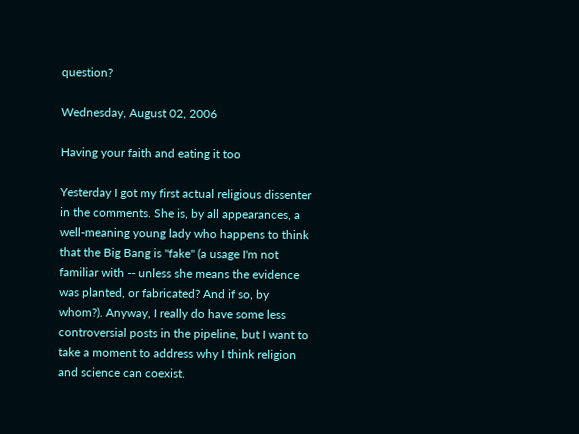question?

Wednesday, August 02, 2006

Having your faith and eating it too

Yesterday I got my first actual religious dissenter in the comments. She is, by all appearances, a well-meaning young lady who happens to think that the Big Bang is "fake" (a usage I'm not familiar with -- unless she means the evidence was planted, or fabricated? And if so, by whom?). Anyway, I really do have some less controversial posts in the pipeline, but I want to take a moment to address why I think religion and science can coexist.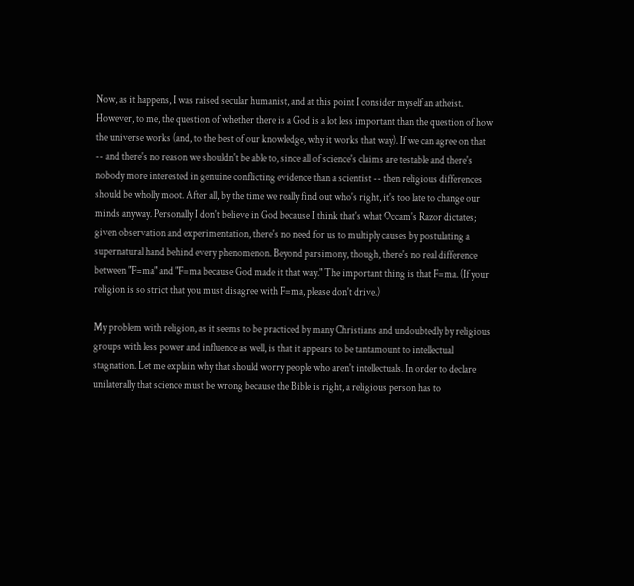Now, as it happens, I was raised secular humanist, and at this point I consider myself an atheist. However, to me, the question of whether there is a God is a lot less important than the question of how the universe works (and, to the best of our knowledge, why it works that way). If we can agree on that -- and there's no reason we shouldn't be able to, since all of science's claims are testable and there's nobody more interested in genuine conflicting evidence than a scientist -- then religious differences should be wholly moot. After all, by the time we really find out who's right, it's too late to change our minds anyway. Personally I don't believe in God because I think that's what Occam's Razor dictates; given observation and experimentation, there's no need for us to multiply causes by postulating a supernatural hand behind every phenomenon. Beyond parsimony, though, there's no real difference between "F=ma" and "F=ma because God made it that way." The important thing is that F=ma. (If your religion is so strict that you must disagree with F=ma, please don't drive.)

My problem with religion, as it seems to be practiced by many Christians and undoubtedly by religious groups with less power and influence as well, is that it appears to be tantamount to intellectual stagnation. Let me explain why that should worry people who aren't intellectuals. In order to declare unilaterally that science must be wrong because the Bible is right, a religious person has to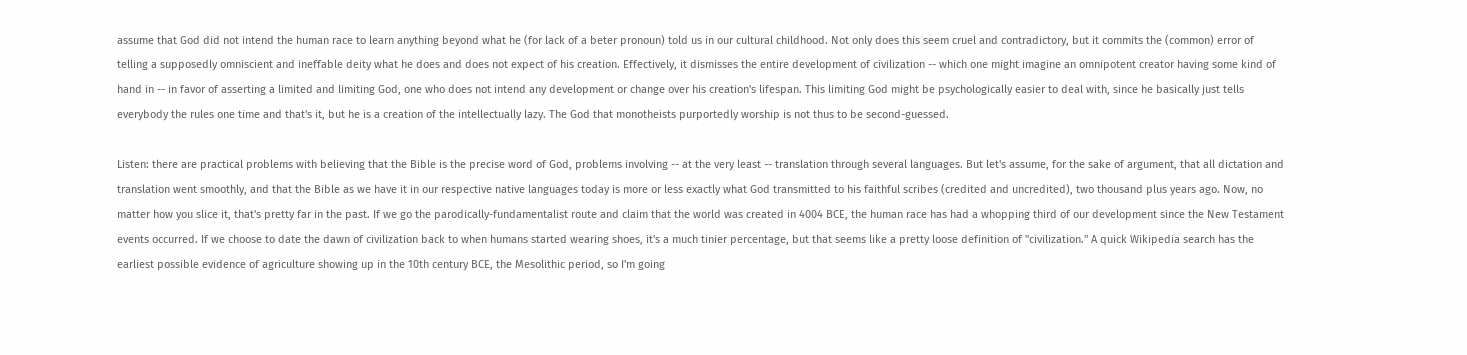assume that God did not intend the human race to learn anything beyond what he (for lack of a beter pronoun) told us in our cultural childhood. Not only does this seem cruel and contradictory, but it commits the (common) error of telling a supposedly omniscient and ineffable deity what he does and does not expect of his creation. Effectively, it dismisses the entire development of civilization -- which one might imagine an omnipotent creator having some kind of hand in -- in favor of asserting a limited and limiting God, one who does not intend any development or change over his creation's lifespan. This limiting God might be psychologically easier to deal with, since he basically just tells everybody the rules one time and that's it, but he is a creation of the intellectually lazy. The God that monotheists purportedly worship is not thus to be second-guessed.

Listen: there are practical problems with believing that the Bible is the precise word of God, problems involving -- at the very least -- translation through several languages. But let's assume, for the sake of argument, that all dictation and translation went smoothly, and that the Bible as we have it in our respective native languages today is more or less exactly what God transmitted to his faithful scribes (credited and uncredited), two thousand plus years ago. Now, no matter how you slice it, that's pretty far in the past. If we go the parodically-fundamentalist route and claim that the world was created in 4004 BCE, the human race has had a whopping third of our development since the New Testament events occurred. If we choose to date the dawn of civilization back to when humans started wearing shoes, it's a much tinier percentage, but that seems like a pretty loose definition of "civilization." A quick Wikipedia search has the earliest possible evidence of agriculture showing up in the 10th century BCE, the Mesolithic period, so I'm going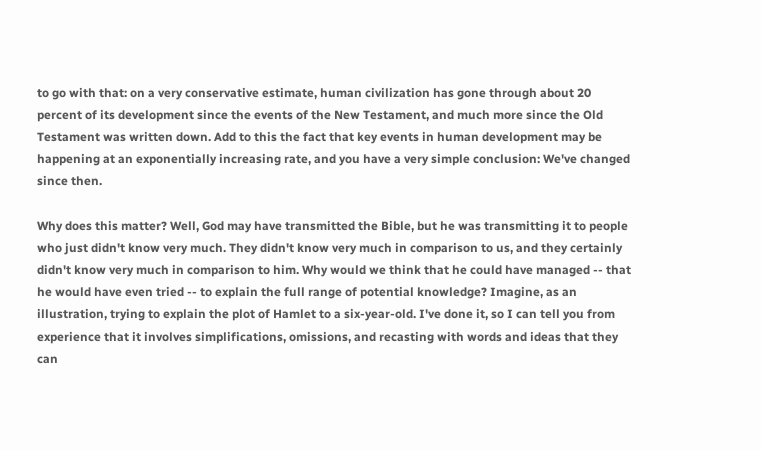to go with that: on a very conservative estimate, human civilization has gone through about 20 percent of its development since the events of the New Testament, and much more since the Old Testament was written down. Add to this the fact that key events in human development may be happening at an exponentially increasing rate, and you have a very simple conclusion: We've changed since then.

Why does this matter? Well, God may have transmitted the Bible, but he was transmitting it to people who just didn't know very much. They didn't know very much in comparison to us, and they certainly didn't know very much in comparison to him. Why would we think that he could have managed -- that he would have even tried -- to explain the full range of potential knowledge? Imagine, as an illustration, trying to explain the plot of Hamlet to a six-year-old. I've done it, so I can tell you from experience that it involves simplifications, omissions, and recasting with words and ideas that they can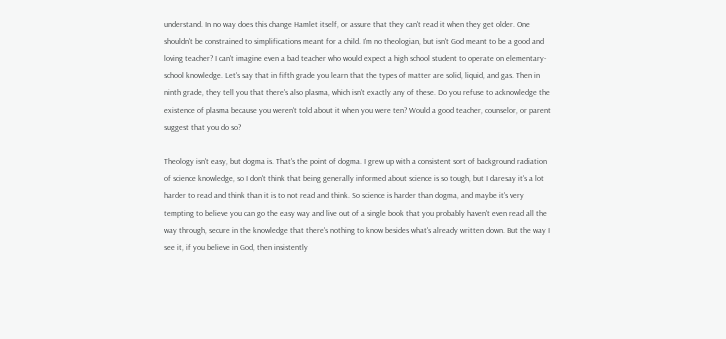understand. In no way does this change Hamlet itself, or assure that they can't read it when they get older. One shouldn't be constrained to simplifications meant for a child. I'm no theologian, but isn't God meant to be a good and loving teacher? I can't imagine even a bad teacher who would expect a high school student to operate on elementary-school knowledge. Let's say that in fifth grade you learn that the types of matter are solid, liquid, and gas. Then in ninth grade, they tell you that there's also plasma, which isn't exactly any of these. Do you refuse to acknowledge the existence of plasma because you weren't told about it when you were ten? Would a good teacher, counselor, or parent suggest that you do so?

Theology isn't easy, but dogma is. That's the point of dogma. I grew up with a consistent sort of background radiation of science knowledge, so I don't think that being generally informed about science is so tough, but I daresay it's a lot harder to read and think than it is to not read and think. So science is harder than dogma, and maybe it's very tempting to believe you can go the easy way and live out of a single book that you probably haven't even read all the way through, secure in the knowledge that there's nothing to know besides what's already written down. But the way I see it, if you believe in God, then insistently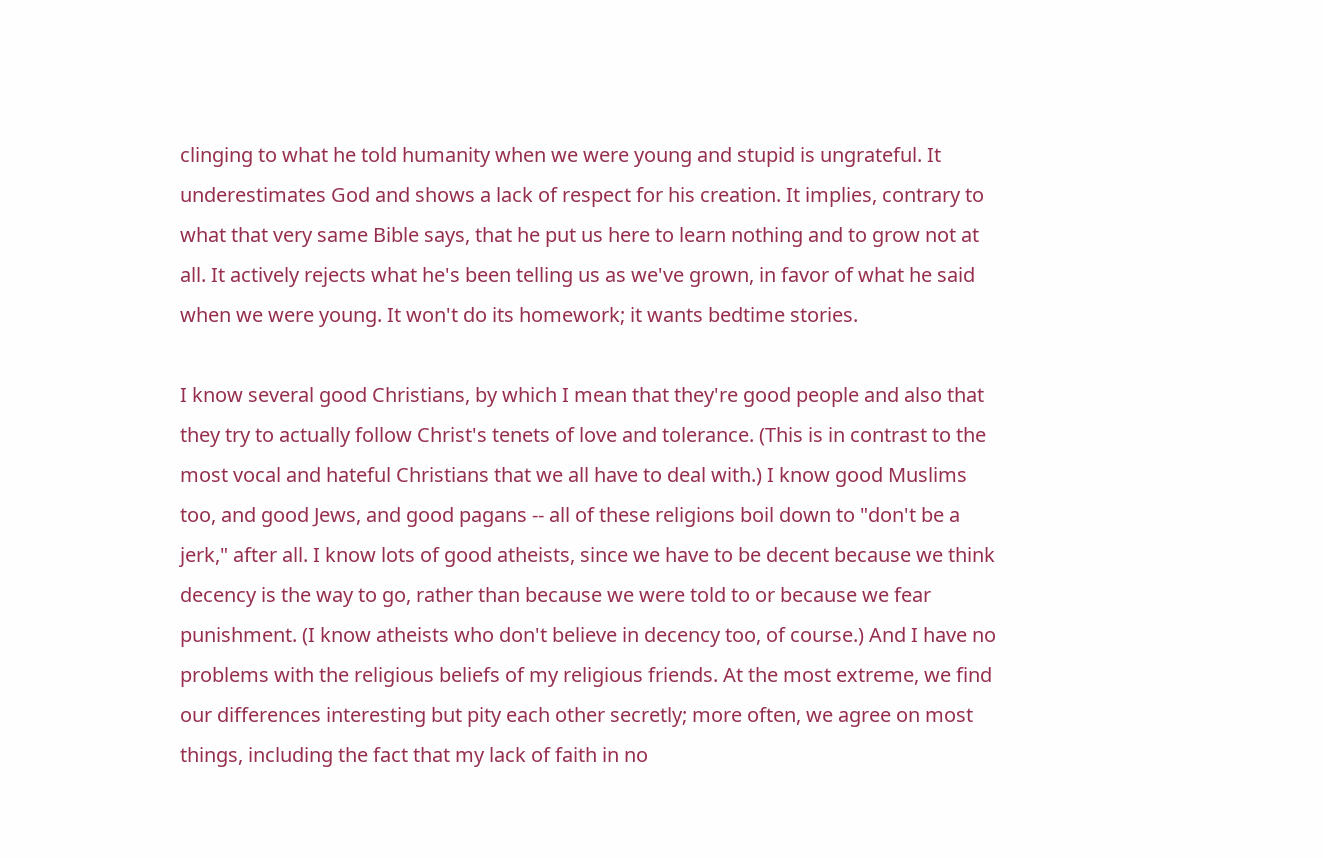clinging to what he told humanity when we were young and stupid is ungrateful. It underestimates God and shows a lack of respect for his creation. It implies, contrary to what that very same Bible says, that he put us here to learn nothing and to grow not at all. It actively rejects what he's been telling us as we've grown, in favor of what he said when we were young. It won't do its homework; it wants bedtime stories.

I know several good Christians, by which I mean that they're good people and also that they try to actually follow Christ's tenets of love and tolerance. (This is in contrast to the most vocal and hateful Christians that we all have to deal with.) I know good Muslims too, and good Jews, and good pagans -- all of these religions boil down to "don't be a jerk," after all. I know lots of good atheists, since we have to be decent because we think decency is the way to go, rather than because we were told to or because we fear punishment. (I know atheists who don't believe in decency too, of course.) And I have no problems with the religious beliefs of my religious friends. At the most extreme, we find our differences interesting but pity each other secretly; more often, we agree on most things, including the fact that my lack of faith in no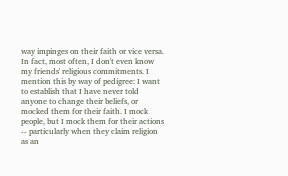way impinges on their faith or vice versa. In fact, most often, I don't even know my friends' religious commitments. I mention this by way of pedigree: I want to establish that I have never told anyone to change their beliefs, or mocked them for their faith. I mock people, but I mock them for their actions -- particularly when they claim religion as an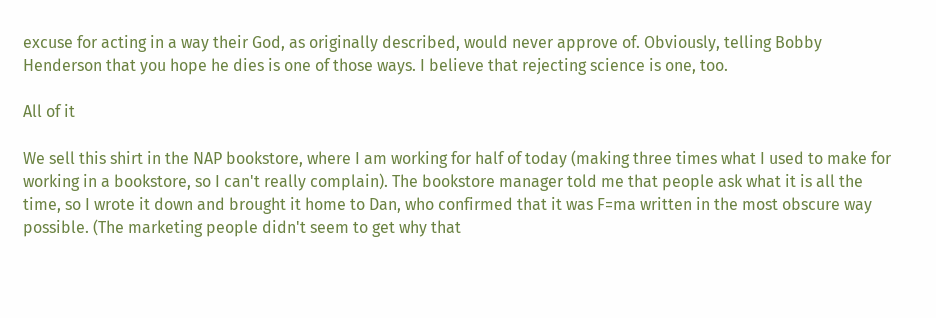excuse for acting in a way their God, as originally described, would never approve of. Obviously, telling Bobby Henderson that you hope he dies is one of those ways. I believe that rejecting science is one, too.

All of it

We sell this shirt in the NAP bookstore, where I am working for half of today (making three times what I used to make for working in a bookstore, so I can't really complain). The bookstore manager told me that people ask what it is all the time, so I wrote it down and brought it home to Dan, who confirmed that it was F=ma written in the most obscure way possible. (The marketing people didn't seem to get why that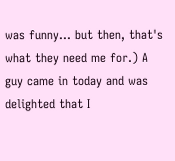was funny... but then, that's what they need me for.) A guy came in today and was delighted that I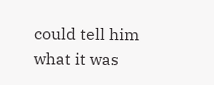could tell him what it was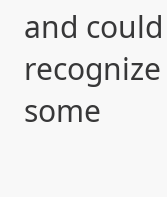and could recognize some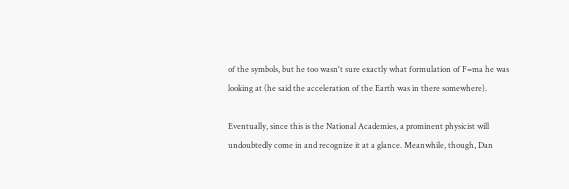of the symbols, but he too wasn't sure exactly what formulation of F=ma he was looking at (he said the acceleration of the Earth was in there somewhere).

Eventually, since this is the National Academies, a prominent physicist will undoubtedly come in and recognize it at a glance. Meanwhile, though, Dan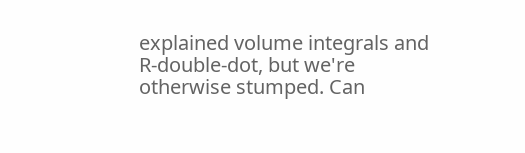explained volume integrals and R-double-dot, but we're otherwise stumped. Can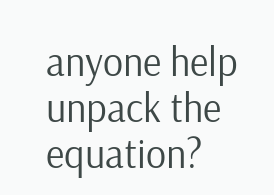anyone help unpack the equation?